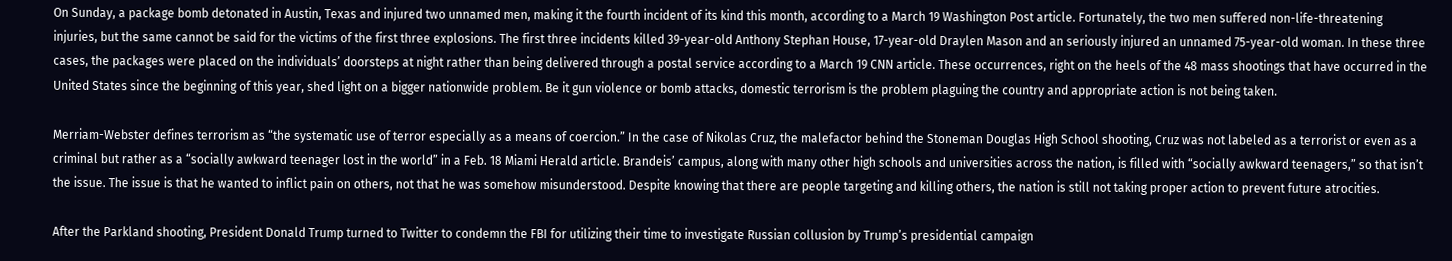On Sunday, a package bomb detonated in Austin, Texas and injured two unnamed men, making it the fourth incident of its kind this month, according to a March 19 Washington Post article. Fortunately, the two men suffered non-life-threatening injuries, but the same cannot be said for the victims of the first three explosions. The first three incidents killed 39-year-old Anthony Stephan House, 17-year-old Draylen Mason and an seriously injured an unnamed 75-year-old woman. In these three cases, the packages were placed on the individuals’ doorsteps at night rather than being delivered through a postal service according to a March 19 CNN article. These occurrences, right on the heels of the 48 mass shootings that have occurred in the United States since the beginning of this year, shed light on a bigger nationwide problem. Be it gun violence or bomb attacks, domestic terrorism is the problem plaguing the country and appropriate action is not being taken.

Merriam-Webster defines terrorism as “the systematic use of terror especially as a means of coercion.” In the case of Nikolas Cruz, the malefactor behind the Stoneman Douglas High School shooting, Cruz was not labeled as a terrorist or even as a criminal but rather as a “socially awkward teenager lost in the world” in a Feb. 18 Miami Herald article. Brandeis’ campus, along with many other high schools and universities across the nation, is filled with “socially awkward teenagers,” so that isn’t the issue. The issue is that he wanted to inflict pain on others, not that he was somehow misunderstood. Despite knowing that there are people targeting and killing others, the nation is still not taking proper action to prevent future atrocities.

After the Parkland shooting, President Donald Trump turned to Twitter to condemn the FBI for utilizing their time to investigate Russian collusion by Trump’s presidential campaign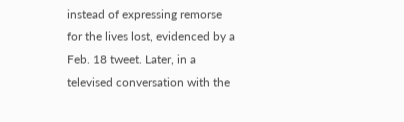instead of expressing remorse for the lives lost, evidenced by a Feb. 18 tweet. Later, in a televised conversation with the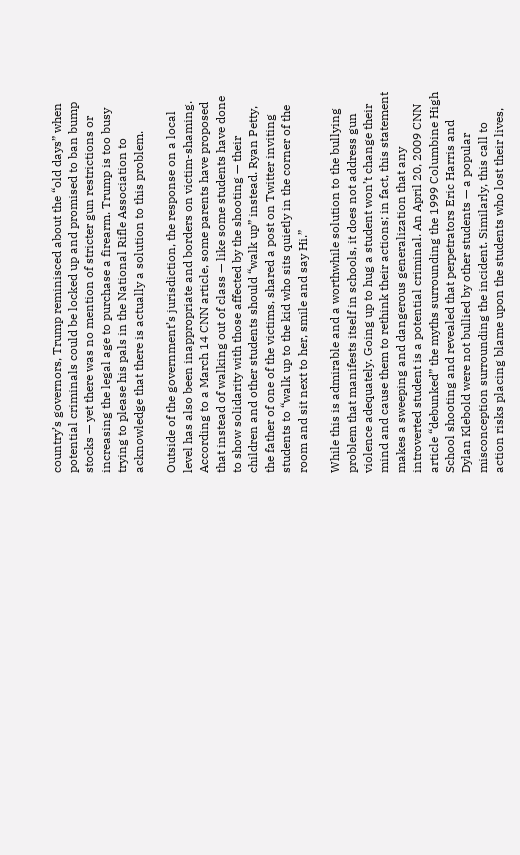country’s governors, Trump reminisced about the “old days” when potential criminals could be locked up and promised to ban bump stocks — yet there was no mention of stricter gun restrictions or increasing the legal age to purchase a firearm. Trump is too busy trying to please his pals in the National Rifle Association to acknowledge that there is actually a solution to this problem.

Outside of the government’s jurisdiction, the response on a local level has also been inappropriate and borders on victim-shaming. According to a March 14 CNN article, some parents have proposed that instead of walking out of class — like some students have done to show solidarity with those affected by the shooting — their children and other students should “walk up” instead. Ryan Petty, the father of one of the victims, shared a post on Twitter inviting students to “walk up to the kid who sits quietly in the corner of the room and sit next to her, smile and say Hi.”

While this is admirable and a worthwhile solution to the bullying problem that manifests itself in schools, it does not address gun violence adequately. Going up to hug a student won’t change their mind and cause them to rethink their actions; in fact, this statement makes a sweeping and dangerous generalization that any introverted student is a potential criminal. An April 20, 2009 CNN article “debunked” the myths surrounding the 1999 Columbine High School shooting and revealed that perpetrators Eric Harris and Dylan Klebold were not bullied by other students — a popular misconception surrounding the incident. Similarly, this call to action risks placing blame upon the students who lost their lives,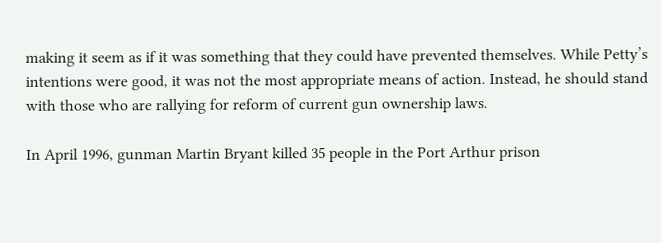making it seem as if it was something that they could have prevented themselves. While Petty’s intentions were good, it was not the most appropriate means of action. Instead, he should stand with those who are rallying for reform of current gun ownership laws.

In April 1996, gunman Martin Bryant killed 35 people in the Port Arthur prison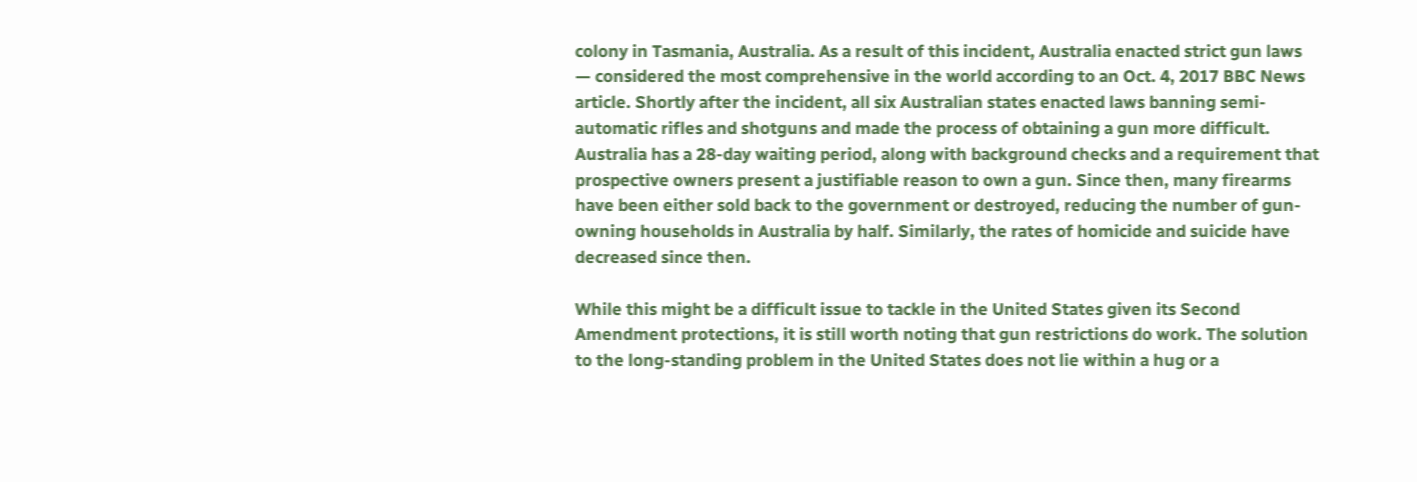colony in Tasmania, Australia. As a result of this incident, Australia enacted strict gun laws — considered the most comprehensive in the world according to an Oct. 4, 2017 BBC News article. Shortly after the incident, all six Australian states enacted laws banning semi-automatic rifles and shotguns and made the process of obtaining a gun more difficult. Australia has a 28-day waiting period, along with background checks and a requirement that prospective owners present a justifiable reason to own a gun. Since then, many firearms have been either sold back to the government or destroyed, reducing the number of gun-owning households in Australia by half. Similarly, the rates of homicide and suicide have decreased since then.

While this might be a difficult issue to tackle in the United States given its Second Amendment protections, it is still worth noting that gun restrictions do work. The solution to the long-standing problem in the United States does not lie within a hug or a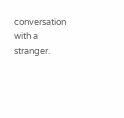conversation with a stranger.